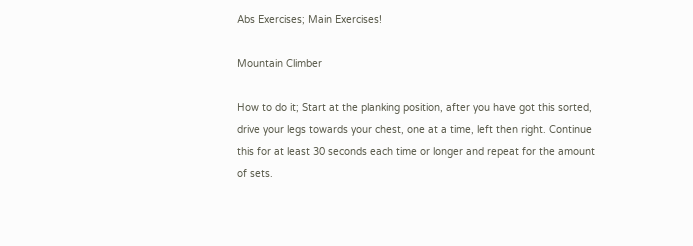Abs Exercises; Main Exercises!

Mountain Climber

How to do it; Start at the planking position, after you have got this sorted, drive your legs towards your chest, one at a time, left then right. Continue this for at least 30 seconds each time or longer and repeat for the amount of sets.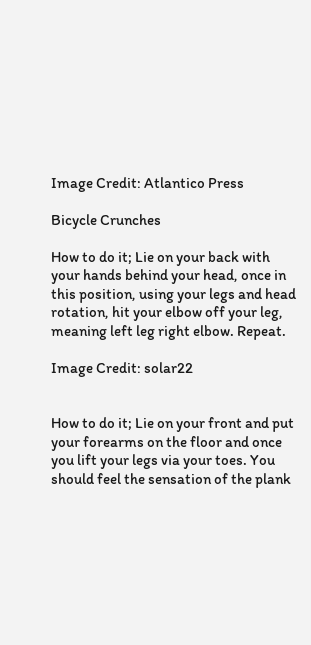Image Credit: Atlantico Press

Bicycle Crunches

How to do it; Lie on your back with your hands behind your head, once in this position, using your legs and head rotation, hit your elbow off your leg, meaning left leg right elbow. Repeat.

Image Credit: solar22


How to do it; Lie on your front and put your forearms on the floor and once you lift your legs via your toes. You should feel the sensation of the plank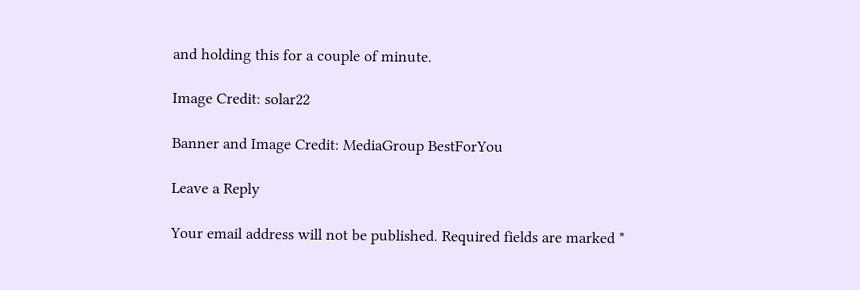and holding this for a couple of minute.

Image Credit: solar22

Banner and Image Credit: MediaGroup BestForYou

Leave a Reply

Your email address will not be published. Required fields are marked *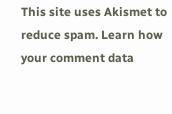This site uses Akismet to reduce spam. Learn how your comment data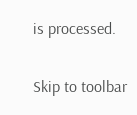is processed.

Skip to toolbar